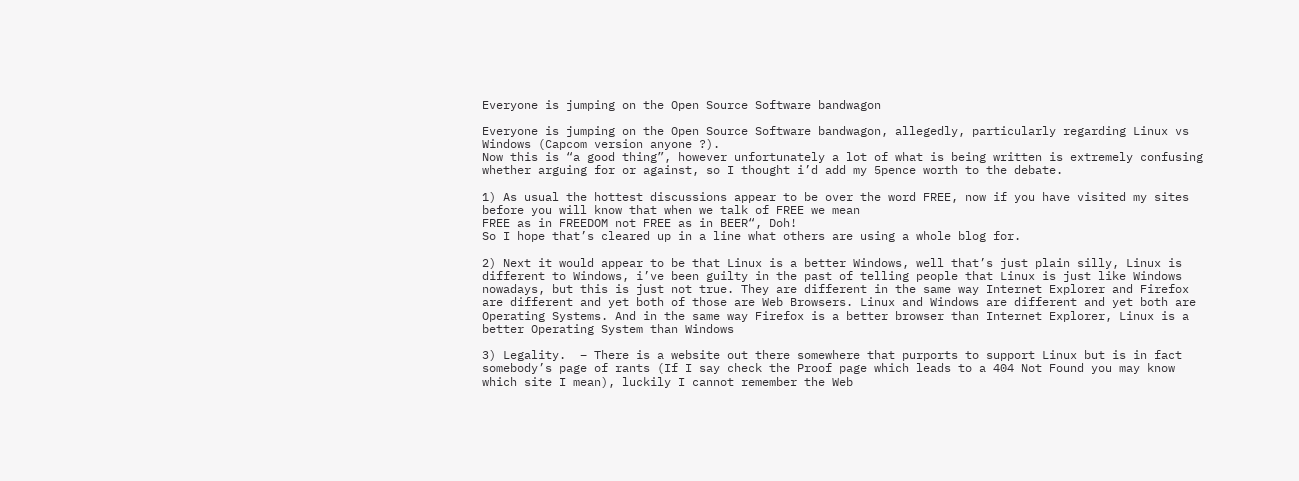Everyone is jumping on the Open Source Software bandwagon

Everyone is jumping on the Open Source Software bandwagon, allegedly, particularly regarding Linux vs Windows (Capcom version anyone ?).
Now this is “a good thing”, however unfortunately a lot of what is being written is extremely confusing whether arguing for or against, so I thought i’d add my 5pence worth to the debate.

1) As usual the hottest discussions appear to be over the word FREE, now if you have visited my sites before you will know that when we talk of FREE we mean
FREE as in FREEDOM not FREE as in BEER“, Doh!
So I hope that’s cleared up in a line what others are using a whole blog for.

2) Next it would appear to be that Linux is a better Windows, well that’s just plain silly, Linux is different to Windows, i’ve been guilty in the past of telling people that Linux is just like Windows nowadays, but this is just not true. They are different in the same way Internet Explorer and Firefox are different and yet both of those are Web Browsers. Linux and Windows are different and yet both are Operating Systems. And in the same way Firefox is a better browser than Internet Explorer, Linux is a better Operating System than Windows

3) Legality.  – There is a website out there somewhere that purports to support Linux but is in fact somebody’s page of rants (If I say check the Proof page which leads to a 404 Not Found you may know which site I mean), luckily I cannot remember the Web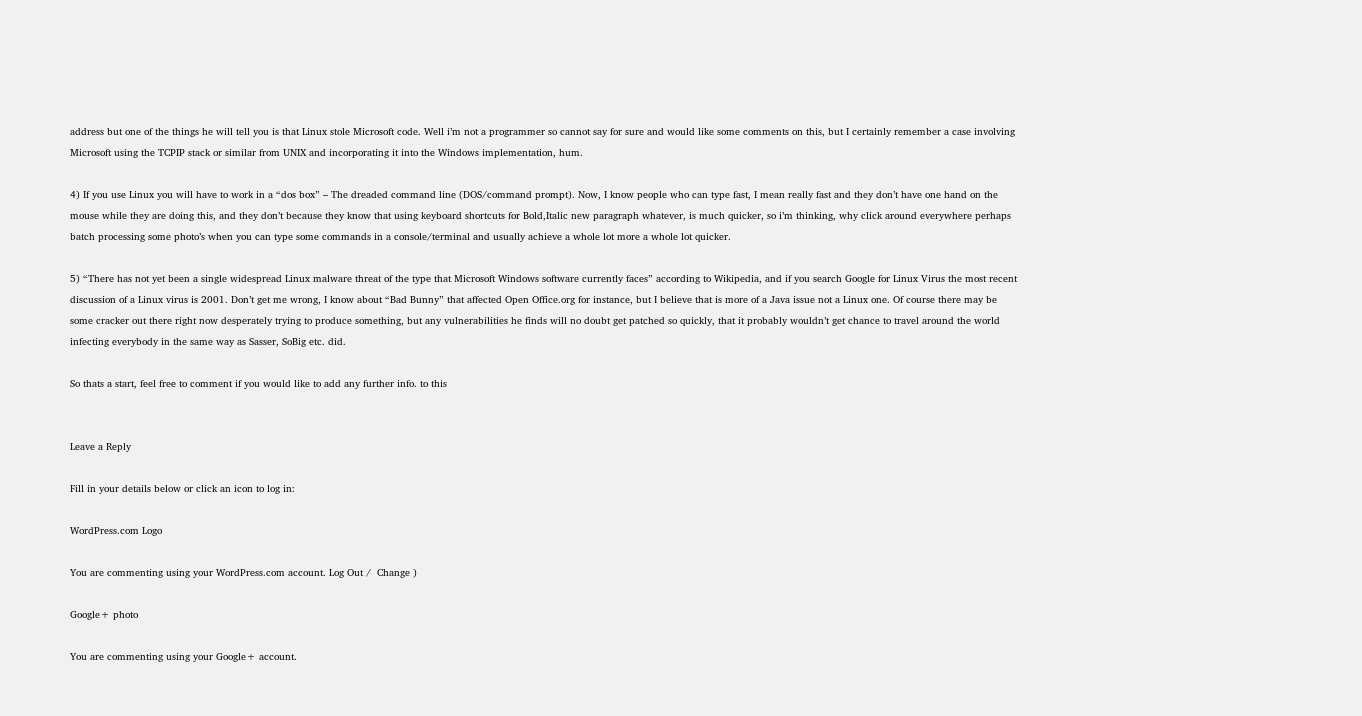address but one of the things he will tell you is that Linux stole Microsoft code. Well i’m not a programmer so cannot say for sure and would like some comments on this, but I certainly remember a case involving Microsoft using the TCPIP stack or similar from UNIX and incorporating it into the Windows implementation, hum.

4) If you use Linux you will have to work in a “dos box” – The dreaded command line (DOS/command prompt). Now, I know people who can type fast, I mean really fast and they don’t have one hand on the mouse while they are doing this, and they don’t because they know that using keyboard shortcuts for Bold,Italic new paragraph whatever, is much quicker, so i’m thinking, why click around everywhere perhaps batch processing some photo’s when you can type some commands in a console/terminal and usually achieve a whole lot more a whole lot quicker.

5) “There has not yet been a single widespread Linux malware threat of the type that Microsoft Windows software currently faces” according to Wikipedia, and if you search Google for Linux Virus the most recent discussion of a Linux virus is 2001. Don’t get me wrong, I know about “Bad Bunny” that affected Open Office.org for instance, but I believe that is more of a Java issue not a Linux one. Of course there may be some cracker out there right now desperately trying to produce something, but any vulnerabilities he finds will no doubt get patched so quickly, that it probably wouldn’t get chance to travel around the world infecting everybody in the same way as Sasser, SoBig etc. did.

So thats a start, feel free to comment if you would like to add any further info. to this


Leave a Reply

Fill in your details below or click an icon to log in:

WordPress.com Logo

You are commenting using your WordPress.com account. Log Out /  Change )

Google+ photo

You are commenting using your Google+ account.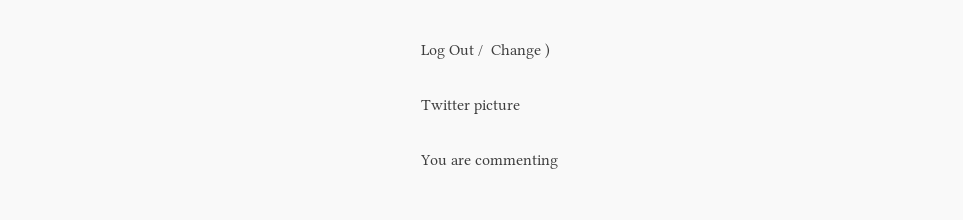Log Out /  Change )

Twitter picture

You are commenting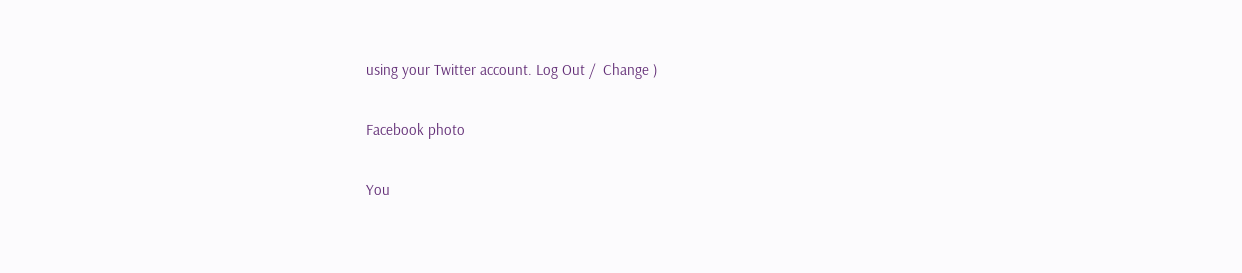using your Twitter account. Log Out /  Change )

Facebook photo

You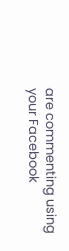are commenting using your Facebook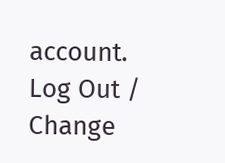account. Log Out /  Change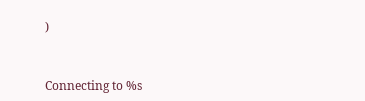)


Connecting to %s